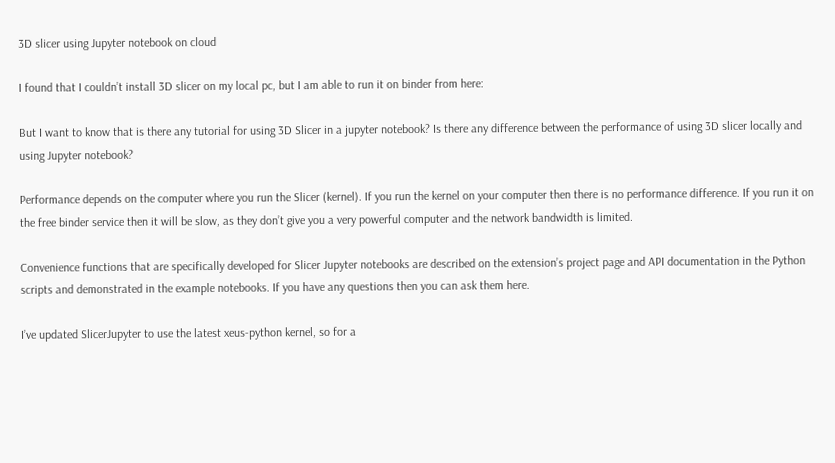3D slicer using Jupyter notebook on cloud

I found that I couldn’t install 3D slicer on my local pc, but I am able to run it on binder from here:

But I want to know that is there any tutorial for using 3D Slicer in a jupyter notebook? Is there any difference between the performance of using 3D slicer locally and using Jupyter notebook?

Performance depends on the computer where you run the Slicer (kernel). If you run the kernel on your computer then there is no performance difference. If you run it on the free binder service then it will be slow, as they don’t give you a very powerful computer and the network bandwidth is limited.

Convenience functions that are specifically developed for Slicer Jupyter notebooks are described on the extension’s project page and API documentation in the Python scripts and demonstrated in the example notebooks. If you have any questions then you can ask them here.

I’ve updated SlicerJupyter to use the latest xeus-python kernel, so for a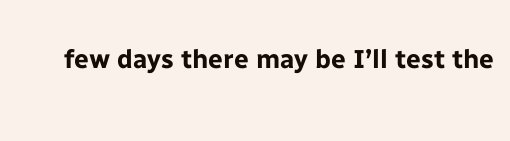few days there may be I’ll test the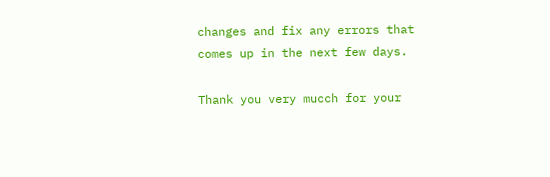changes and fix any errors that comes up in the next few days.

Thank you very mucch for your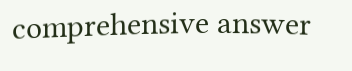comprehensive answer